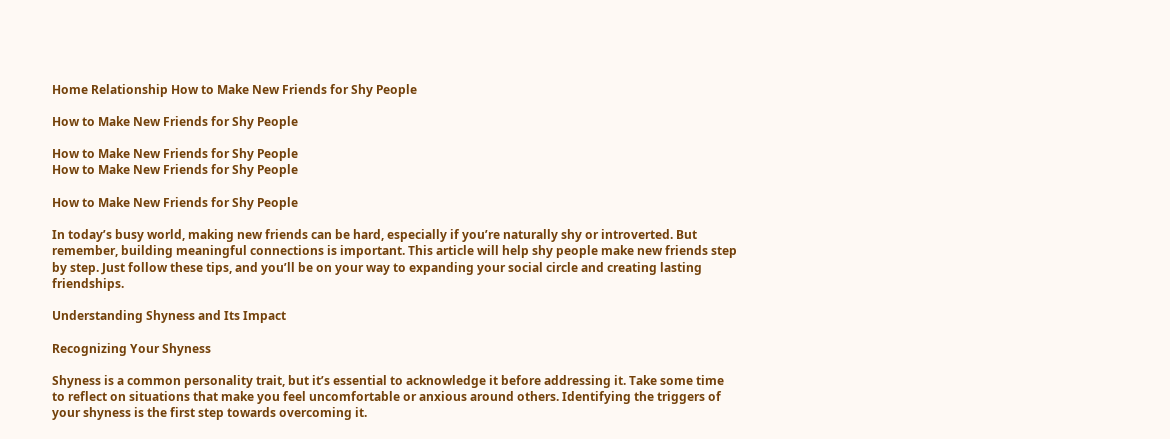Home Relationship How to Make New Friends for Shy People

How to Make New Friends for Shy People

How to Make New Friends for Shy People
How to Make New Friends for Shy People

How to Make New Friends for Shy People

In today’s busy world, making new friends can be hard, especially if you’re naturally shy or introverted. But remember, building meaningful connections is important. This article will help shy people make new friends step by step. Just follow these tips, and you’ll be on your way to expanding your social circle and creating lasting friendships.

Understanding Shyness and Its Impact

Recognizing Your Shyness

Shyness is a common personality trait, but it’s essential to acknowledge it before addressing it. Take some time to reflect on situations that make you feel uncomfortable or anxious around others. Identifying the triggers of your shyness is the first step towards overcoming it.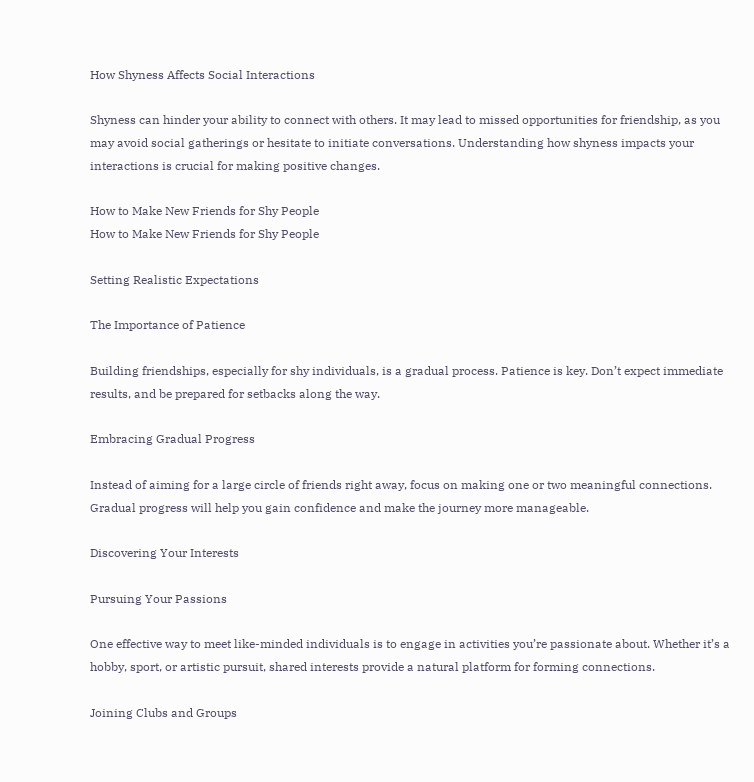How Shyness Affects Social Interactions

Shyness can hinder your ability to connect with others. It may lead to missed opportunities for friendship, as you may avoid social gatherings or hesitate to initiate conversations. Understanding how shyness impacts your interactions is crucial for making positive changes.

How to Make New Friends for Shy People
How to Make New Friends for Shy People

Setting Realistic Expectations

The Importance of Patience

Building friendships, especially for shy individuals, is a gradual process. Patience is key. Don’t expect immediate results, and be prepared for setbacks along the way.

Embracing Gradual Progress

Instead of aiming for a large circle of friends right away, focus on making one or two meaningful connections. Gradual progress will help you gain confidence and make the journey more manageable.

Discovering Your Interests

Pursuing Your Passions

One effective way to meet like-minded individuals is to engage in activities you’re passionate about. Whether it’s a hobby, sport, or artistic pursuit, shared interests provide a natural platform for forming connections.

Joining Clubs and Groups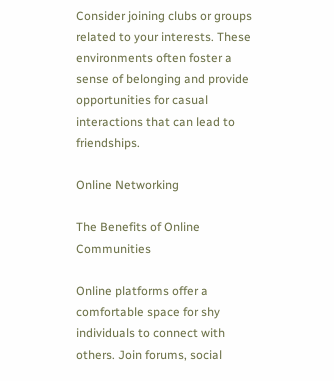Consider joining clubs or groups related to your interests. These environments often foster a sense of belonging and provide opportunities for casual interactions that can lead to friendships.

Online Networking

The Benefits of Online Communities

Online platforms offer a comfortable space for shy individuals to connect with others. Join forums, social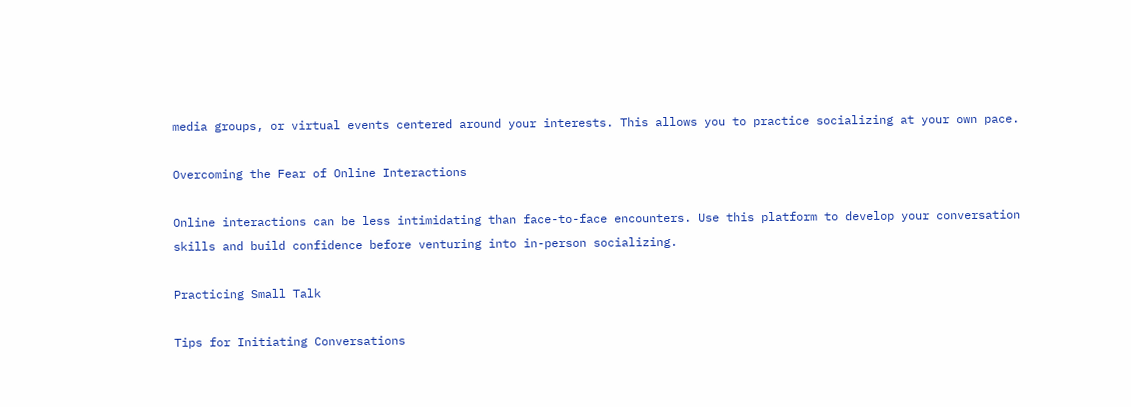media groups, or virtual events centered around your interests. This allows you to practice socializing at your own pace.

Overcoming the Fear of Online Interactions

Online interactions can be less intimidating than face-to-face encounters. Use this platform to develop your conversation skills and build confidence before venturing into in-person socializing.

Practicing Small Talk

Tips for Initiating Conversations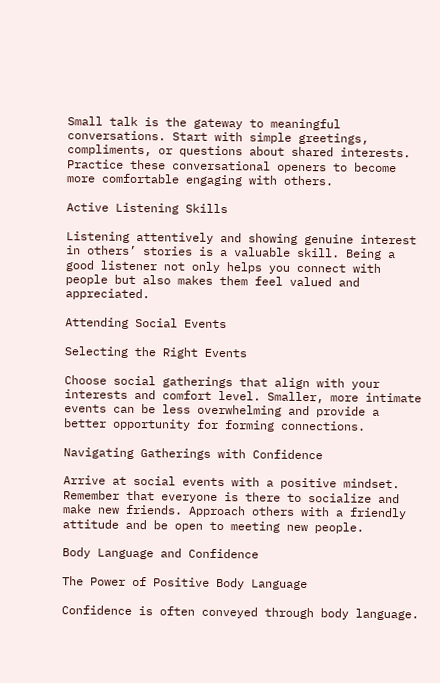Small talk is the gateway to meaningful conversations. Start with simple greetings, compliments, or questions about shared interests. Practice these conversational openers to become more comfortable engaging with others.

Active Listening Skills

Listening attentively and showing genuine interest in others’ stories is a valuable skill. Being a good listener not only helps you connect with people but also makes them feel valued and appreciated.

Attending Social Events

Selecting the Right Events

Choose social gatherings that align with your interests and comfort level. Smaller, more intimate events can be less overwhelming and provide a better opportunity for forming connections.

Navigating Gatherings with Confidence

Arrive at social events with a positive mindset. Remember that everyone is there to socialize and make new friends. Approach others with a friendly attitude and be open to meeting new people.

Body Language and Confidence

The Power of Positive Body Language

Confidence is often conveyed through body language.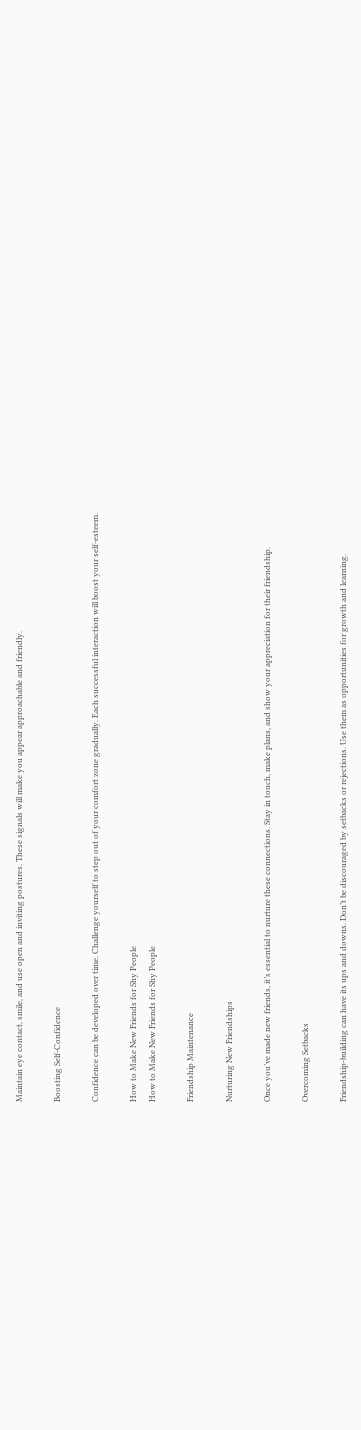Maintain eye contact, smile, and use open and inviting postures. These signals will make you appear approachable and friendly.

Boosting Self-Confidence

Confidence can be developed over time. Challenge yourself to step out of your comfort zone gradually. Each successful interaction will boost your self-esteem.

How to Make New Friends for Shy People
How to Make New Friends for Shy People

Friendship Maintenance

Nurturing New Friendships

Once you’ve made new friends, it’s essential to nurture these connections. Stay in touch, make plans, and show your appreciation for their friendship.

Overcoming Setbacks

Friendship-building can have its ups and downs. Don’t be discouraged by setbacks or rejections. Use them as opportunities for growth and learning.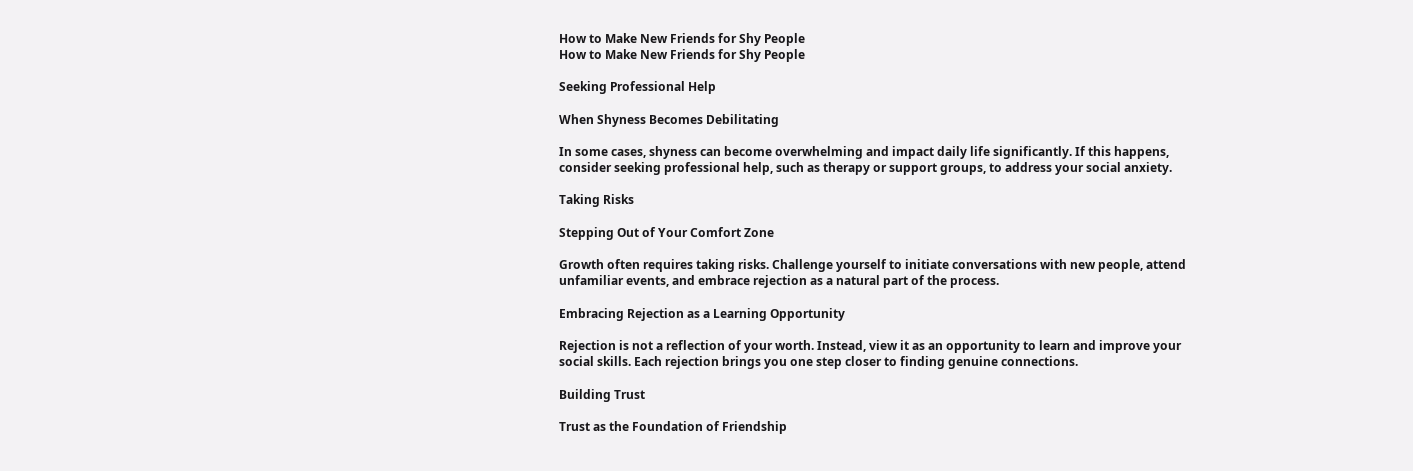How to Make New Friends for Shy People
How to Make New Friends for Shy People

Seeking Professional Help

When Shyness Becomes Debilitating

In some cases, shyness can become overwhelming and impact daily life significantly. If this happens, consider seeking professional help, such as therapy or support groups, to address your social anxiety.

Taking Risks

Stepping Out of Your Comfort Zone

Growth often requires taking risks. Challenge yourself to initiate conversations with new people, attend unfamiliar events, and embrace rejection as a natural part of the process.

Embracing Rejection as a Learning Opportunity

Rejection is not a reflection of your worth. Instead, view it as an opportunity to learn and improve your social skills. Each rejection brings you one step closer to finding genuine connections.

Building Trust

Trust as the Foundation of Friendship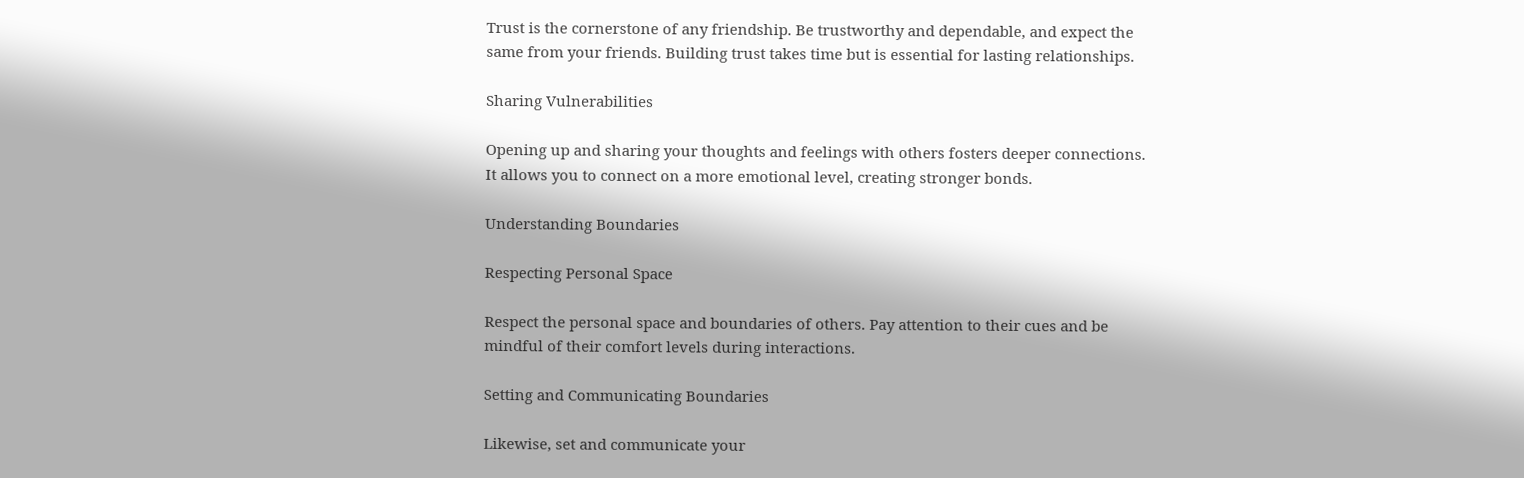Trust is the cornerstone of any friendship. Be trustworthy and dependable, and expect the same from your friends. Building trust takes time but is essential for lasting relationships.

Sharing Vulnerabilities

Opening up and sharing your thoughts and feelings with others fosters deeper connections. It allows you to connect on a more emotional level, creating stronger bonds.

Understanding Boundaries

Respecting Personal Space

Respect the personal space and boundaries of others. Pay attention to their cues and be mindful of their comfort levels during interactions.

Setting and Communicating Boundaries

Likewise, set and communicate your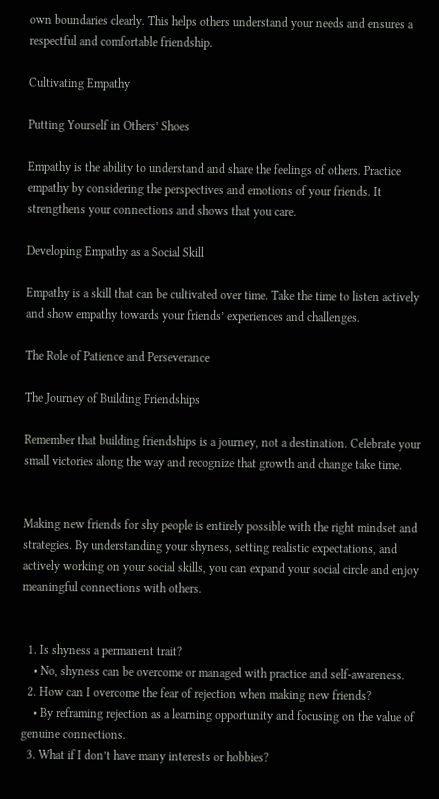own boundaries clearly. This helps others understand your needs and ensures a respectful and comfortable friendship.

Cultivating Empathy

Putting Yourself in Others’ Shoes

Empathy is the ability to understand and share the feelings of others. Practice empathy by considering the perspectives and emotions of your friends. It strengthens your connections and shows that you care.

Developing Empathy as a Social Skill

Empathy is a skill that can be cultivated over time. Take the time to listen actively and show empathy towards your friends’ experiences and challenges.

The Role of Patience and Perseverance

The Journey of Building Friendships

Remember that building friendships is a journey, not a destination. Celebrate your small victories along the way and recognize that growth and change take time.


Making new friends for shy people is entirely possible with the right mindset and strategies. By understanding your shyness, setting realistic expectations, and actively working on your social skills, you can expand your social circle and enjoy meaningful connections with others.


  1. Is shyness a permanent trait?
    • No, shyness can be overcome or managed with practice and self-awareness.
  2. How can I overcome the fear of rejection when making new friends?
    • By reframing rejection as a learning opportunity and focusing on the value of genuine connections.
  3. What if I don’t have many interests or hobbies?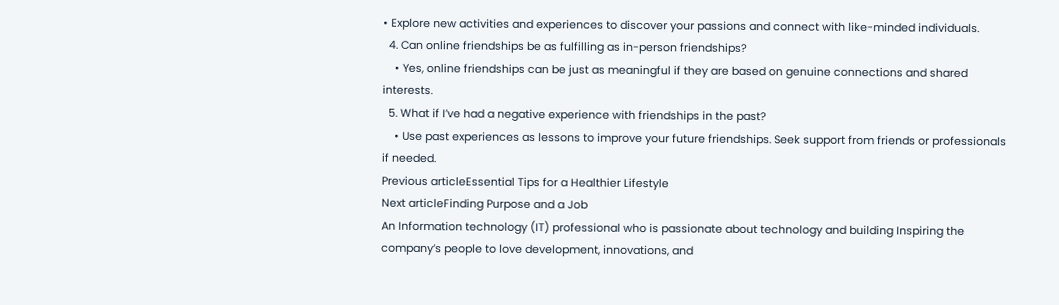• Explore new activities and experiences to discover your passions and connect with like-minded individuals.
  4. Can online friendships be as fulfilling as in-person friendships?
    • Yes, online friendships can be just as meaningful if they are based on genuine connections and shared interests.
  5. What if I’ve had a negative experience with friendships in the past?
    • Use past experiences as lessons to improve your future friendships. Seek support from friends or professionals if needed.
Previous articleEssential Tips for a Healthier Lifestyle
Next articleFinding Purpose and a Job
An Information technology (IT) professional who is passionate about technology and building Inspiring the company’s people to love development, innovations, and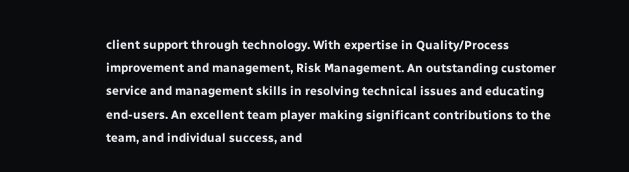client support through technology. With expertise in Quality/Process improvement and management, Risk Management. An outstanding customer service and management skills in resolving technical issues and educating end-users. An excellent team player making significant contributions to the team, and individual success, and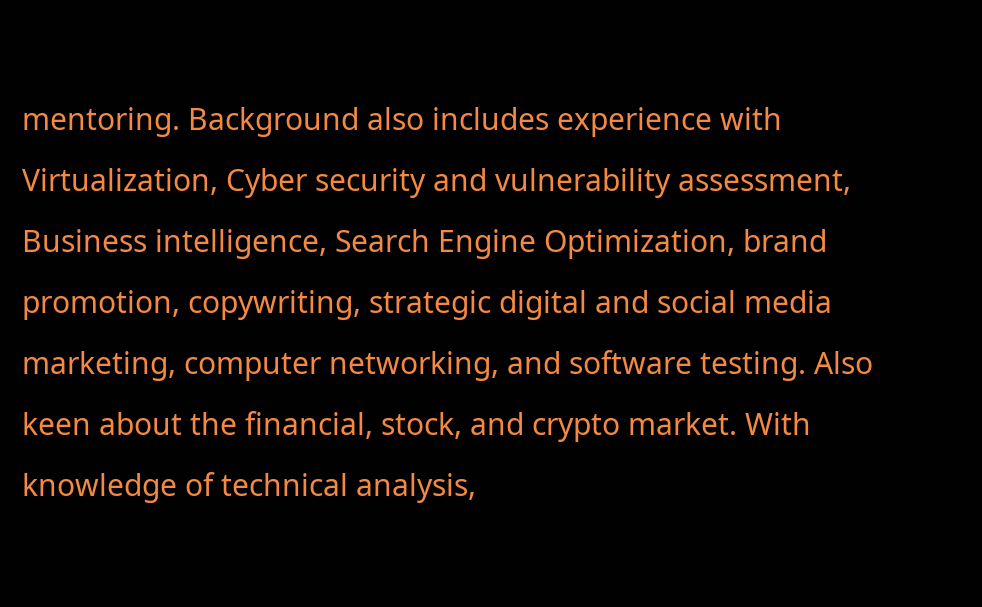mentoring. Background also includes experience with Virtualization, Cyber security and vulnerability assessment, Business intelligence, Search Engine Optimization, brand promotion, copywriting, strategic digital and social media marketing, computer networking, and software testing. Also keen about the financial, stock, and crypto market. With knowledge of technical analysis,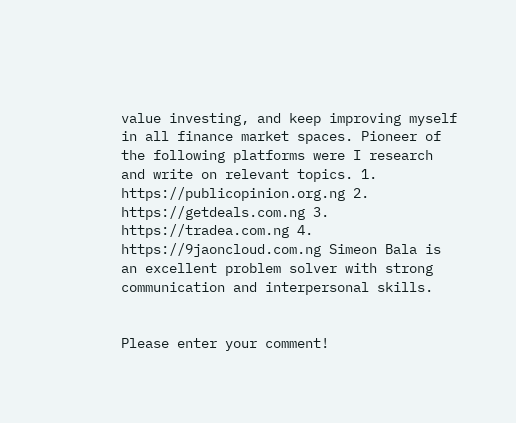value investing, and keep improving myself in all finance market spaces. Pioneer of the following platforms were I research and write on relevant topics. 1. https://publicopinion.org.ng 2. https://getdeals.com.ng 3. https://tradea.com.ng 4. https://9jaoncloud.com.ng Simeon Bala is an excellent problem solver with strong communication and interpersonal skills.


Please enter your comment!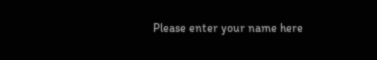Please enter your name here